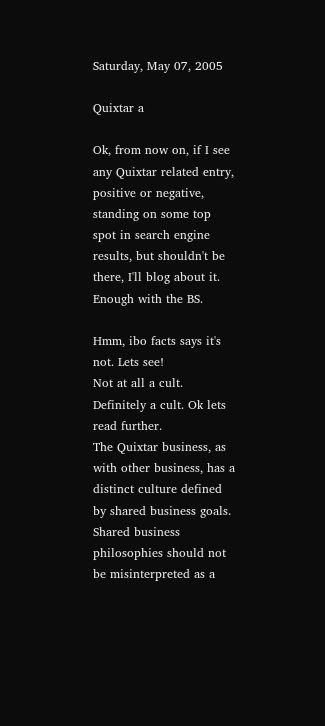Saturday, May 07, 2005

Quixtar a

Ok, from now on, if I see any Quixtar related entry, positive or negative, standing on some top spot in search engine results, but shouldn't be there, I'll blog about it. Enough with the BS.

Hmm, ibo facts says it's not. Lets see!
Not at all a cult.
Definitely a cult. Ok lets read further.
The Quixtar business, as with other business, has a distinct culture defined by shared business goals. Shared business philosophies should not be misinterpreted as a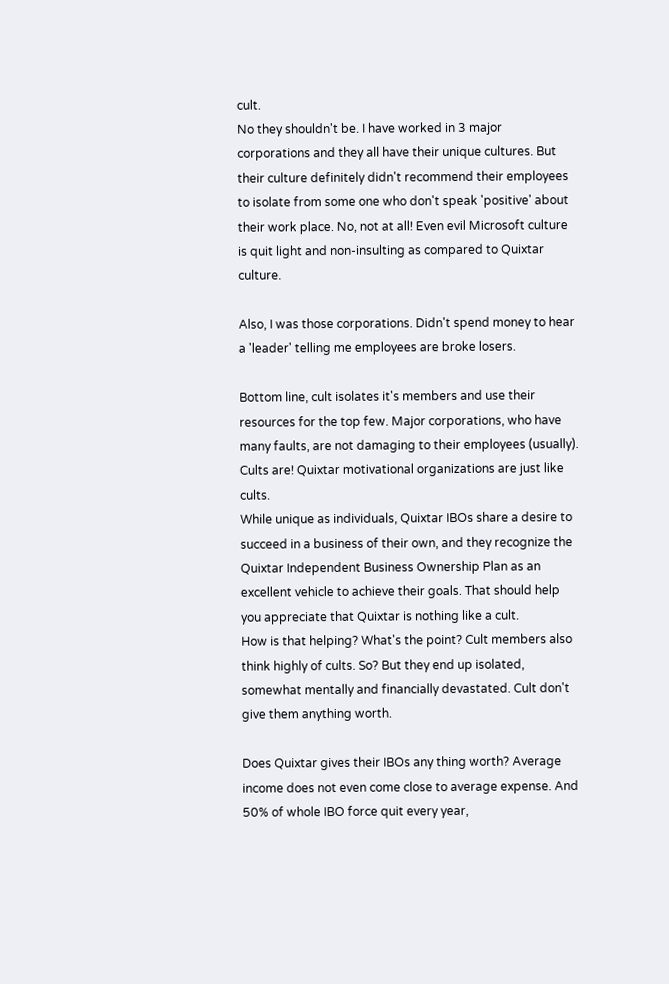cult.
No they shouldn't be. I have worked in 3 major corporations and they all have their unique cultures. But their culture definitely didn't recommend their employees to isolate from some one who don't speak 'positive' about their work place. No, not at all! Even evil Microsoft culture is quit light and non-insulting as compared to Quixtar culture.

Also, I was those corporations. Didn't spend money to hear a 'leader' telling me employees are broke losers.

Bottom line, cult isolates it's members and use their resources for the top few. Major corporations, who have many faults, are not damaging to their employees (usually). Cults are! Quixtar motivational organizations are just like cults.
While unique as individuals, Quixtar IBOs share a desire to succeed in a business of their own, and they recognize the Quixtar Independent Business Ownership Plan as an excellent vehicle to achieve their goals. That should help you appreciate that Quixtar is nothing like a cult.
How is that helping? What's the point? Cult members also think highly of cults. So? But they end up isolated, somewhat mentally and financially devastated. Cult don't give them anything worth.

Does Quixtar gives their IBOs any thing worth? Average income does not even come close to average expense. And 50% of whole IBO force quit every year,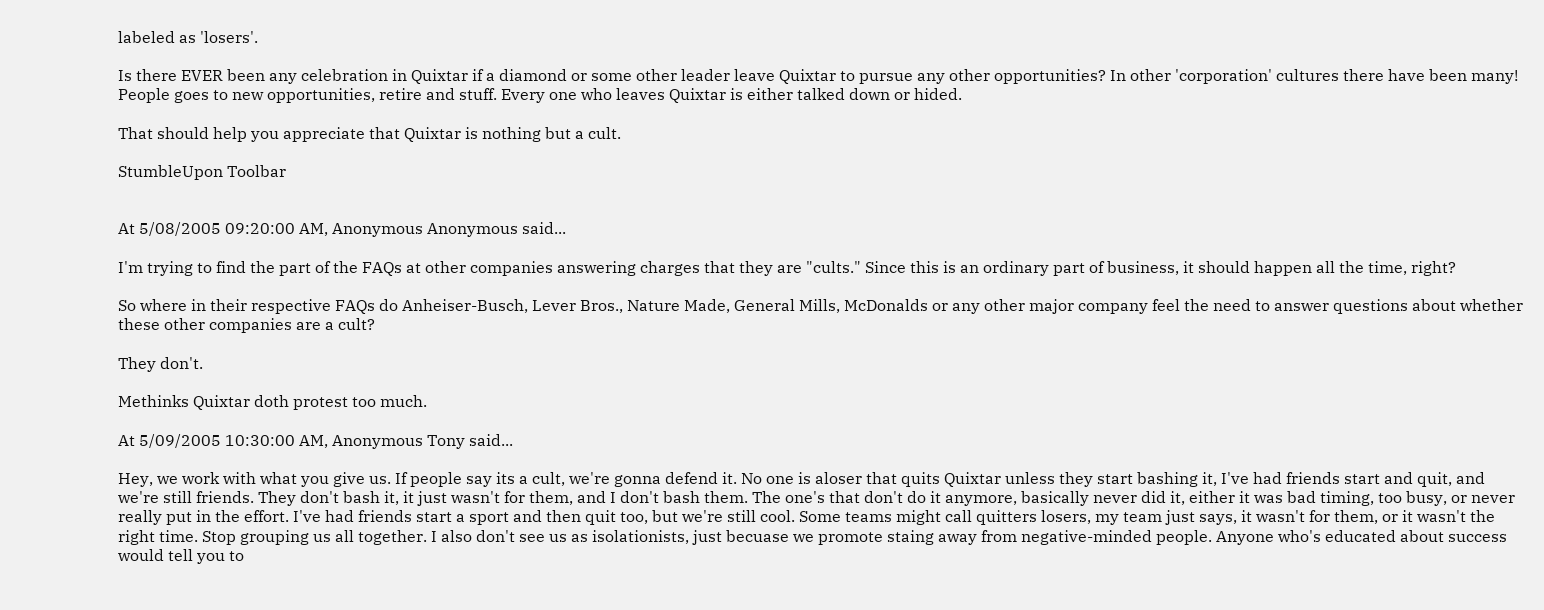labeled as 'losers'.

Is there EVER been any celebration in Quixtar if a diamond or some other leader leave Quixtar to pursue any other opportunities? In other 'corporation' cultures there have been many! People goes to new opportunities, retire and stuff. Every one who leaves Quixtar is either talked down or hided.

That should help you appreciate that Quixtar is nothing but a cult.

StumbleUpon Toolbar


At 5/08/2005 09:20:00 AM, Anonymous Anonymous said...

I'm trying to find the part of the FAQs at other companies answering charges that they are "cults." Since this is an ordinary part of business, it should happen all the time, right?

So where in their respective FAQs do Anheiser-Busch, Lever Bros., Nature Made, General Mills, McDonalds or any other major company feel the need to answer questions about whether these other companies are a cult?

They don't.

Methinks Quixtar doth protest too much.

At 5/09/2005 10:30:00 AM, Anonymous Tony said...

Hey, we work with what you give us. If people say its a cult, we're gonna defend it. No one is aloser that quits Quixtar unless they start bashing it, I've had friends start and quit, and we're still friends. They don't bash it, it just wasn't for them, and I don't bash them. The one's that don't do it anymore, basically never did it, either it was bad timing, too busy, or never really put in the effort. I've had friends start a sport and then quit too, but we're still cool. Some teams might call quitters losers, my team just says, it wasn't for them, or it wasn't the right time. Stop grouping us all together. I also don't see us as isolationists, just becuase we promote staing away from negative-minded people. Anyone who's educated about success would tell you to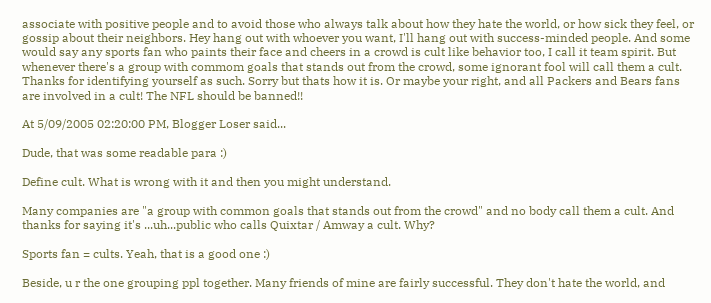associate with positive people and to avoid those who always talk about how they hate the world, or how sick they feel, or gossip about their neighbors. Hey hang out with whoever you want, I'll hang out with success-minded people. And some would say any sports fan who paints their face and cheers in a crowd is cult like behavior too, I call it team spirit. But whenever there's a group with commom goals that stands out from the crowd, some ignorant fool will call them a cult. Thanks for identifying yourself as such. Sorry but thats how it is. Or maybe your right, and all Packers and Bears fans are involved in a cult! The NFL should be banned!!

At 5/09/2005 02:20:00 PM, Blogger Loser said...

Dude, that was some readable para :)

Define cult. What is wrong with it and then you might understand.

Many companies are "a group with common goals that stands out from the crowd" and no body call them a cult. And thanks for saying it's ...uh...public who calls Quixtar / Amway a cult. Why?

Sports fan = cults. Yeah, that is a good one :)

Beside, u r the one grouping ppl together. Many friends of mine are fairly successful. They don't hate the world, and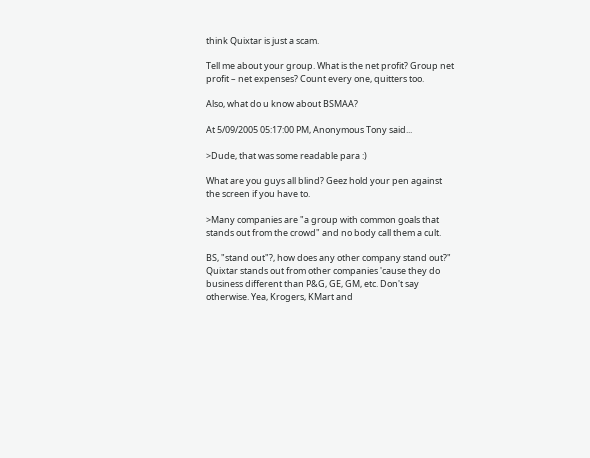think Quixtar is just a scam.

Tell me about your group. What is the net profit? Group net profit – net expenses? Count every one, quitters too.

Also, what do u know about BSMAA?

At 5/09/2005 05:17:00 PM, Anonymous Tony said...

>Dude, that was some readable para :)

What are you guys all blind? Geez hold your pen against the screen if you have to.

>Many companies are "a group with common goals that stands out from the crowd" and no body call them a cult.

BS, "stand out"?, how does any other company stand out?" Quixtar stands out from other companies 'cause they do business different than P&G, GE, GM, etc. Don't say otherwise. Yea, Krogers, KMart and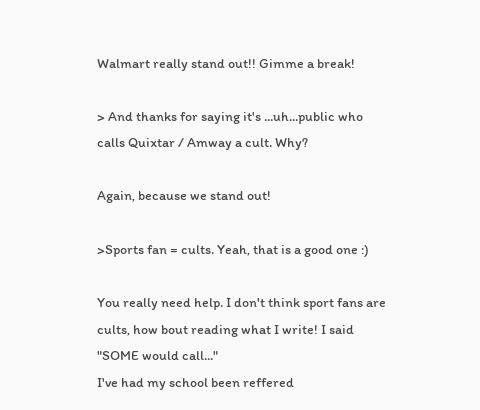Walmart really stand out!! Gimme a break!

> And thanks for saying it's ...uh...public who calls Quixtar / Amway a cult. Why?

Again, because we stand out!

>Sports fan = cults. Yeah, that is a good one :)

You really need help. I don't think sport fans are cults, how bout reading what I write! I said "SOME would call..."
I've had my school been reffered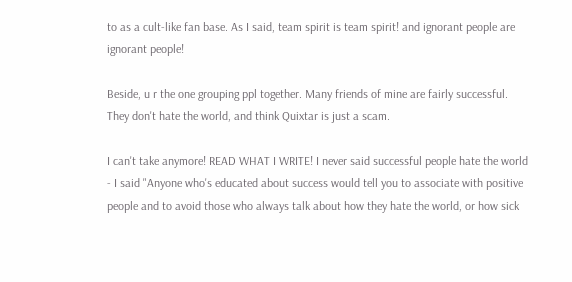to as a cult-like fan base. As I said, team spirit is team spirit! and ignorant people are ignorant people!

Beside, u r the one grouping ppl together. Many friends of mine are fairly successful. They don't hate the world, and think Quixtar is just a scam.

I can't take anymore! READ WHAT I WRITE! I never said successful people hate the world - I said "Anyone who's educated about success would tell you to associate with positive people and to avoid those who always talk about how they hate the world, or how sick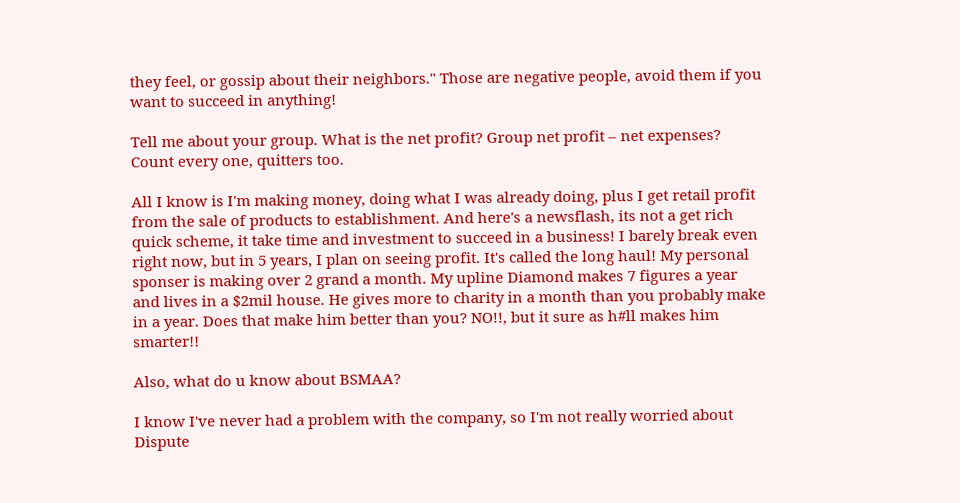they feel, or gossip about their neighbors." Those are negative people, avoid them if you want to succeed in anything!

Tell me about your group. What is the net profit? Group net profit – net expenses? Count every one, quitters too.

All I know is I'm making money, doing what I was already doing, plus I get retail profit from the sale of products to establishment. And here's a newsflash, its not a get rich quick scheme, it take time and investment to succeed in a business! I barely break even right now, but in 5 years, I plan on seeing profit. It's called the long haul! My personal sponser is making over 2 grand a month. My upline Diamond makes 7 figures a year and lives in a $2mil house. He gives more to charity in a month than you probably make in a year. Does that make him better than you? NO!!, but it sure as h#ll makes him smarter!!

Also, what do u know about BSMAA?

I know I've never had a problem with the company, so I'm not really worried about Dispute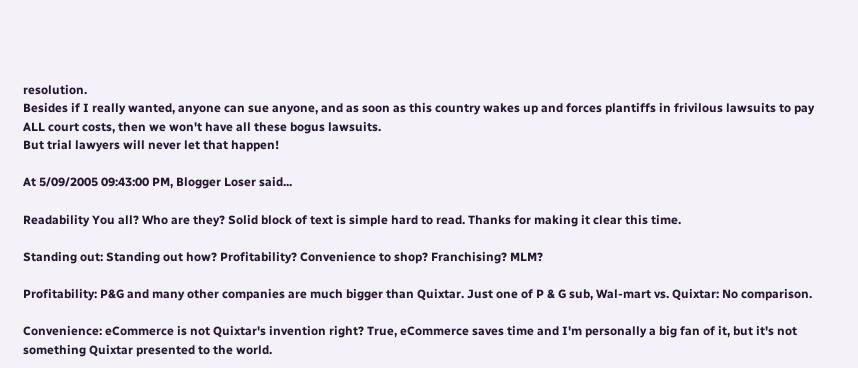resolution.
Besides if I really wanted, anyone can sue anyone, and as soon as this country wakes up and forces plantiffs in frivilous lawsuits to pay ALL court costs, then we won't have all these bogus lawsuits.
But trial lawyers will never let that happen!

At 5/09/2005 09:43:00 PM, Blogger Loser said...

Readability You all? Who are they? Solid block of text is simple hard to read. Thanks for making it clear this time.

Standing out: Standing out how? Profitability? Convenience to shop? Franchising? MLM?

Profitability: P&G and many other companies are much bigger than Quixtar. Just one of P & G sub, Wal-mart vs. Quixtar: No comparison.

Convenience: eCommerce is not Quixtar's invention right? True, eCommerce saves time and I'm personally a big fan of it, but it's not something Quixtar presented to the world.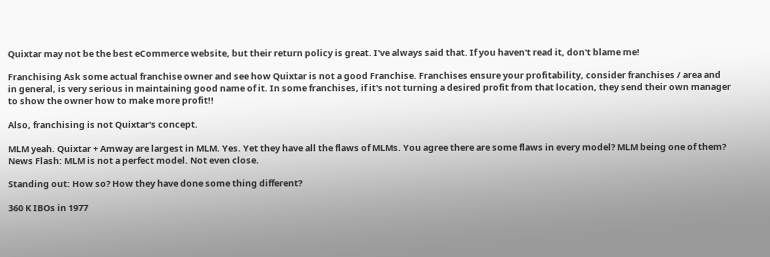Quixtar may not be the best eCommerce website, but their return policy is great. I've always said that. If you haven't read it, don't blame me!

Franchising Ask some actual franchise owner and see how Quixtar is not a good Franchise. Franchises ensure your profitability, consider franchises / area and in general, is very serious in maintaining good name of it. In some franchises, if it's not turning a desired profit from that location, they send their own manager to show the owner how to make more profit!!

Also, franchising is not Quixtar's concept.

MLM yeah. Quixtar + Amway are largest in MLM. Yes. Yet they have all the flaws of MLMs. You agree there are some flaws in every model? MLM being one of them? News Flash: MLM is not a perfect model. Not even close.

Standing out: How so? How they have done some thing different?

360 K IBOs in 1977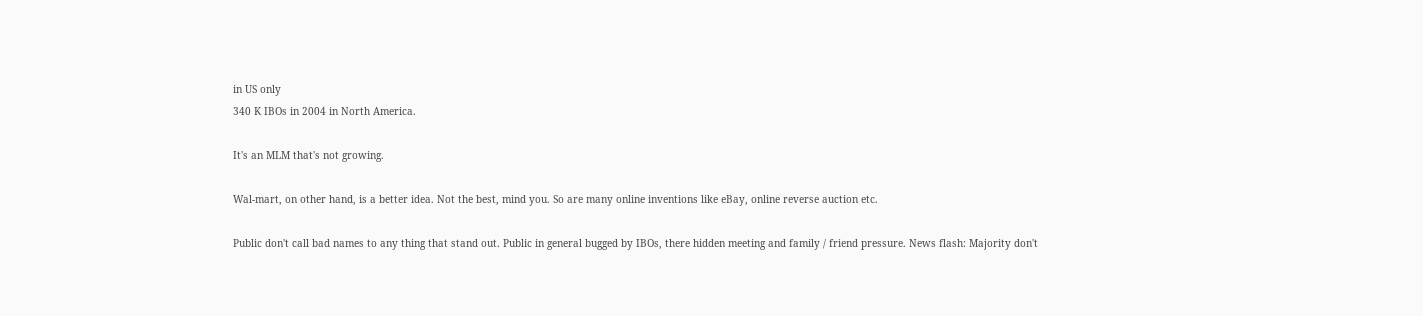in US only
340 K IBOs in 2004 in North America.

It's an MLM that's not growing.

Wal-mart, on other hand, is a better idea. Not the best, mind you. So are many online inventions like eBay, online reverse auction etc.

Public don't call bad names to any thing that stand out. Public in general bugged by IBOs, there hidden meeting and family / friend pressure. News flash: Majority don't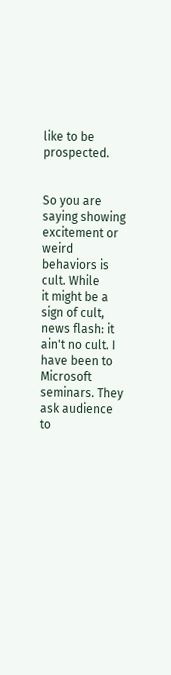like to be prospected.


So you are saying showing excitement or weird behaviors is cult. While
it might be a sign of cult, news flash: it ain't no cult. I have been to Microsoft seminars. They ask audience to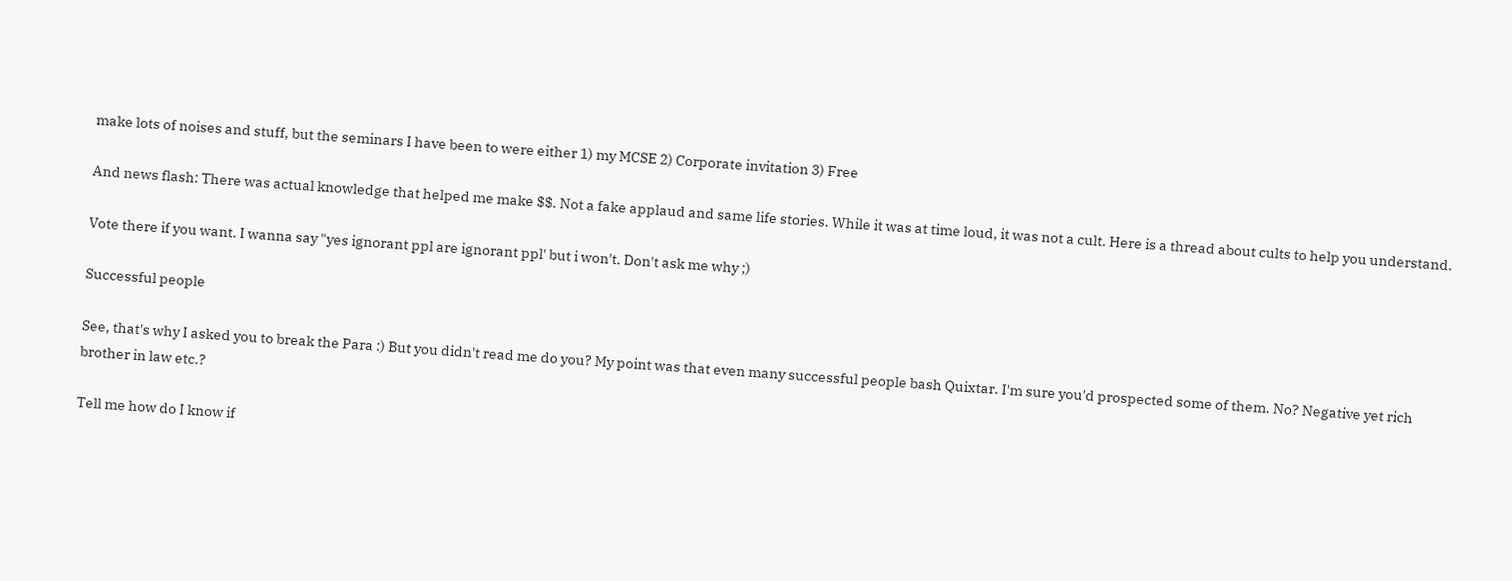make lots of noises and stuff, but the seminars I have been to were either 1) my MCSE 2) Corporate invitation 3) Free

And news flash: There was actual knowledge that helped me make $$. Not a fake applaud and same life stories. While it was at time loud, it was not a cult. Here is a thread about cults to help you understand.

Vote there if you want. I wanna say "yes ignorant ppl are ignorant ppl' but i won't. Don't ask me why ;)

Successful people

See, that's why I asked you to break the Para :) But you didn't read me do you? My point was that even many successful people bash Quixtar. I'm sure you'd prospected some of them. No? Negative yet rich brother in law etc.?

Tell me how do I know if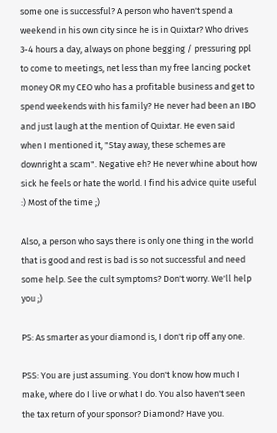some one is successful? A person who haven't spend a weekend in his own city since he is in Quixtar? Who drives 3-4 hours a day, always on phone begging / pressuring ppl to come to meetings, net less than my free lancing pocket money OR my CEO who has a profitable business and get to spend weekends with his family? He never had been an IBO and just laugh at the mention of Quixtar. He even said when I mentioned it, "Stay away, these schemes are downright a scam". Negative eh? He never whine about how sick he feels or hate the world. I find his advice quite useful :) Most of the time ;)

Also, a person who says there is only one thing in the world that is good and rest is bad is so not successful and need some help. See the cult symptoms? Don't worry. We'll help you ;)

PS: As smarter as your diamond is, I don't rip off any one.

PSS: You are just assuming. You don't know how much I make, where do I live or what I do. You also haven't seen the tax return of your sponsor? Diamond? Have you.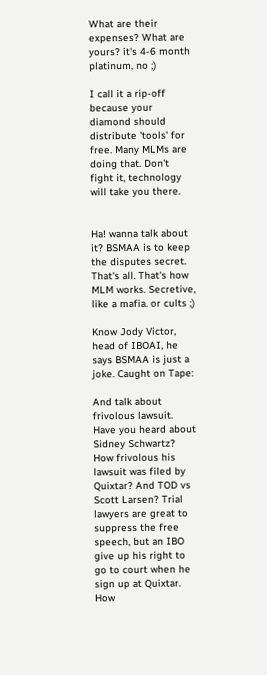What are their expenses? What are yours? it's 4-6 month platinum, no ;)

I call it a rip-off because your diamond should distribute 'tools' for free. Many MLMs are doing that. Don't fight it, technology will take you there.


Ha! wanna talk about it? BSMAA is to keep the disputes secret. That's all. That's how MLM works. Secretive, like a mafia. or cults ;)

Know Jody Victor, head of IBOAI, he says BSMAA is just a joke. Caught on Tape:

And talk about frivolous lawsuit. Have you heard about Sidney Schwartz? How frivolous his lawsuit was filed by Quixtar? And TOD vs Scott Larsen? Trial lawyers are great to suppress the free speech, but an IBO give up his right to go to court when he sign up at Quixtar. How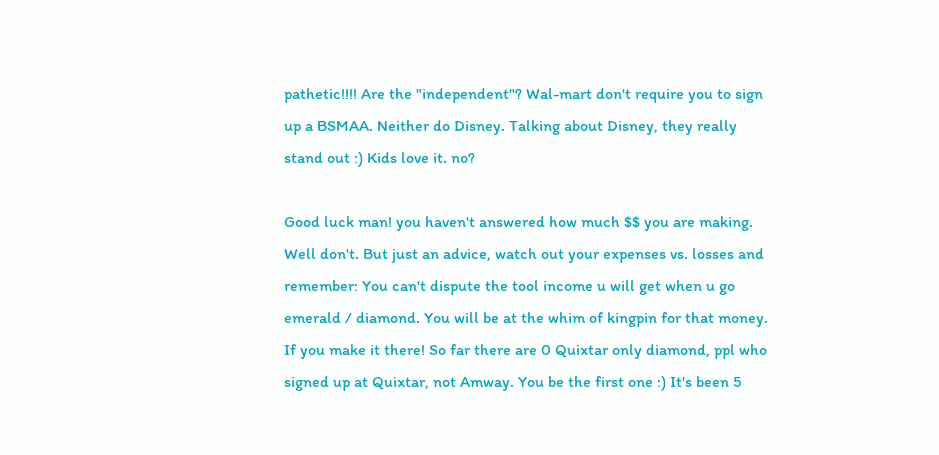pathetic!!!! Are the "independent"? Wal-mart don't require you to sign up a BSMAA. Neither do Disney. Talking about Disney, they really stand out :) Kids love it. no?

Good luck man! you haven't answered how much $$ you are making. Well don't. But just an advice, watch out your expenses vs. losses and remember: You can't dispute the tool income u will get when u go emerald / diamond. You will be at the whim of kingpin for that money. If you make it there! So far there are 0 Quixtar only diamond, ppl who signed up at Quixtar, not Amway. You be the first one :) It's been 5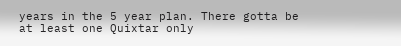years in the 5 year plan. There gotta be at least one Quixtar only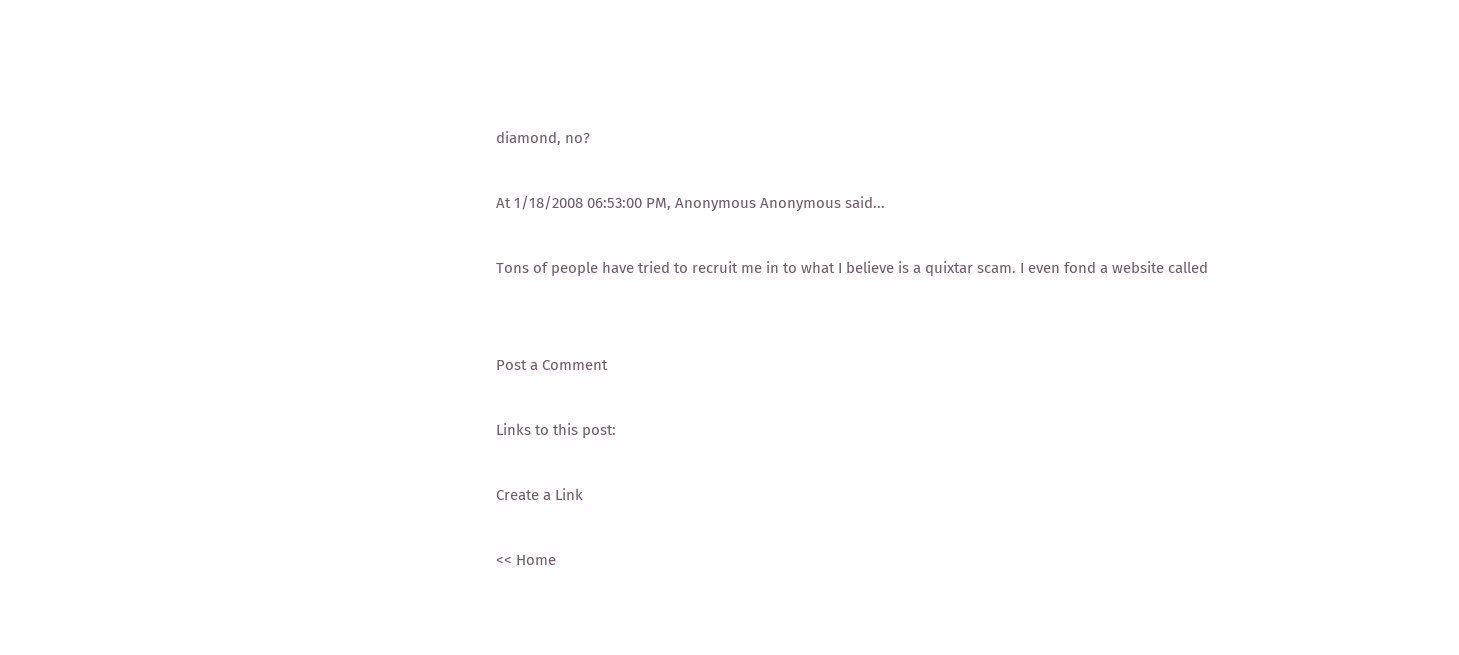diamond, no?

At 1/18/2008 06:53:00 PM, Anonymous Anonymous said...

Tons of people have tried to recruit me in to what I believe is a quixtar scam. I even fond a website called


Post a Comment

Links to this post:

Create a Link

<< Home